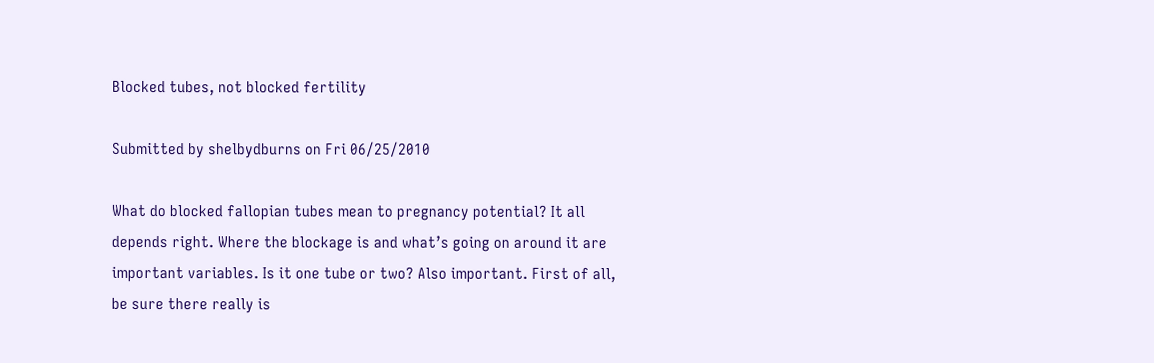Blocked tubes, not blocked fertility

Submitted by shelbydburns on Fri 06/25/2010

What do blocked fallopian tubes mean to pregnancy potential? It all depends right. Where the blockage is and what’s going on around it are important variables. Is it one tube or two? Also important. First of all, be sure there really is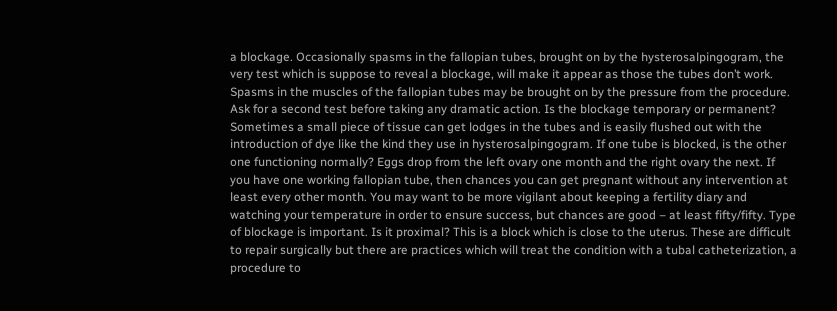a blockage. Occasionally spasms in the fallopian tubes, brought on by the hysterosalpingogram, the very test which is suppose to reveal a blockage, will make it appear as those the tubes don’t work. Spasms in the muscles of the fallopian tubes may be brought on by the pressure from the procedure. Ask for a second test before taking any dramatic action. Is the blockage temporary or permanent? Sometimes a small piece of tissue can get lodges in the tubes and is easily flushed out with the introduction of dye like the kind they use in hysterosalpingogram. If one tube is blocked, is the other one functioning normally? Eggs drop from the left ovary one month and the right ovary the next. If you have one working fallopian tube, then chances you can get pregnant without any intervention at least every other month. You may want to be more vigilant about keeping a fertility diary and watching your temperature in order to ensure success, but chances are good – at least fifty/fifty. Type of blockage is important. Is it proximal? This is a block which is close to the uterus. These are difficult to repair surgically but there are practices which will treat the condition with a tubal catheterization, a procedure to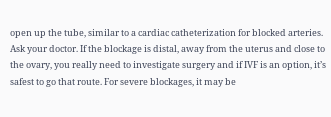open up the tube, similar to a cardiac catheterization for blocked arteries. Ask your doctor. If the blockage is distal, away from the uterus and close to the ovary, you really need to investigate surgery and if IVF is an option, it’s safest to go that route. For severe blockages, it may be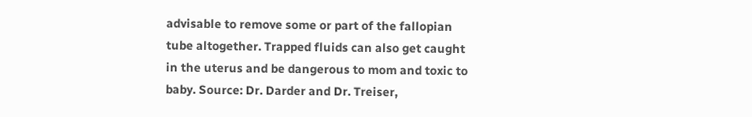advisable to remove some or part of the fallopian tube altogether. Trapped fluids can also get caught in the uterus and be dangerous to mom and toxic to baby. Source: Dr. Darder and Dr. Treiser,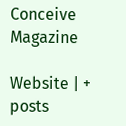Conceive Magazine

Website | + posts